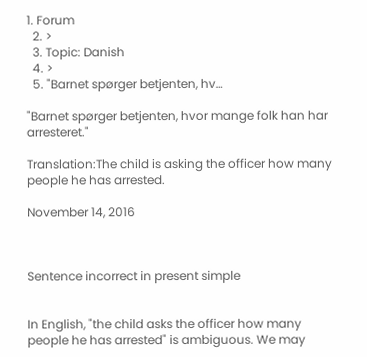1. Forum
  2. >
  3. Topic: Danish
  4. >
  5. "Barnet spørger betjenten, hv…

"Barnet spørger betjenten, hvor mange folk han har arresteret."

Translation:The child is asking the officer how many people he has arrested.

November 14, 2016



Sentence incorrect in present simple


In English, "the child asks the officer how many people he has arrested" is ambiguous. We may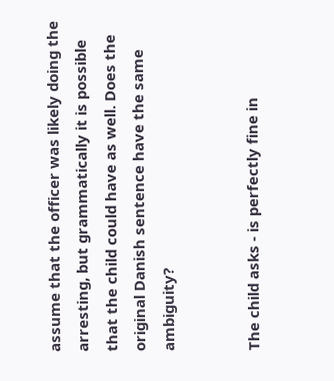assume that the officer was likely doing the arresting, but grammatically it is possible that the child could have as well. Does the original Danish sentence have the same ambiguity?


The child asks - is perfectly fine in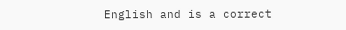English and is a correct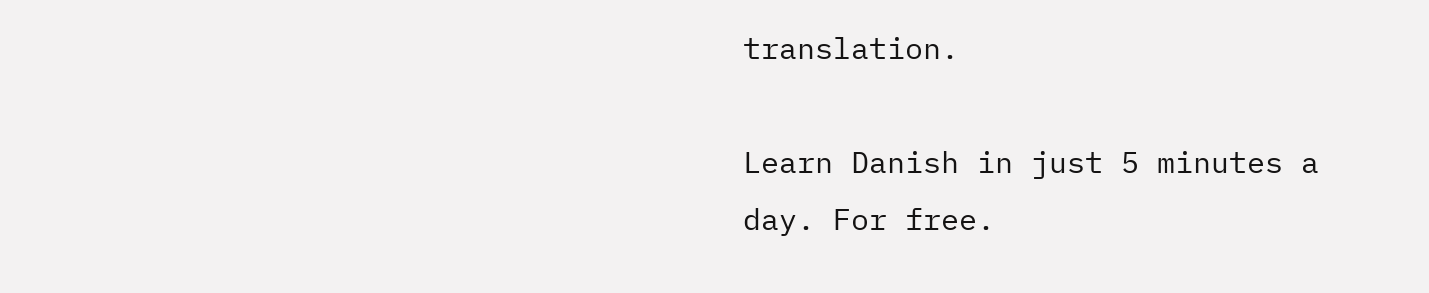translation.

Learn Danish in just 5 minutes a day. For free.